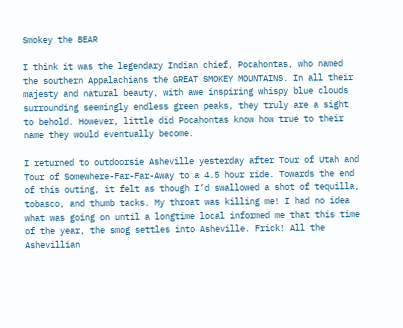Smokey the BEAR

I think it was the legendary Indian chief, Pocahontas, who named the southern Appalachians the GREAT SMOKEY MOUNTAINS. In all their majesty and natural beauty, with awe inspiring whispy blue clouds surrounding seemingly endless green peaks, they truly are a sight to behold. However, little did Pocahontas know how true to their name they would eventually become.

I returned to outdoorsie Asheville yesterday after Tour of Utah and Tour of Somewhere-Far-Far-Away to a 4.5 hour ride. Towards the end of this outing, it felt as though I’d swallowed a shot of tequilla, tobasco, and thumb tacks. My throat was killing me! I had no idea what was going on until a longtime local informed me that this time of the year, the smog settles into Asheville. Frick! All the Ashevillian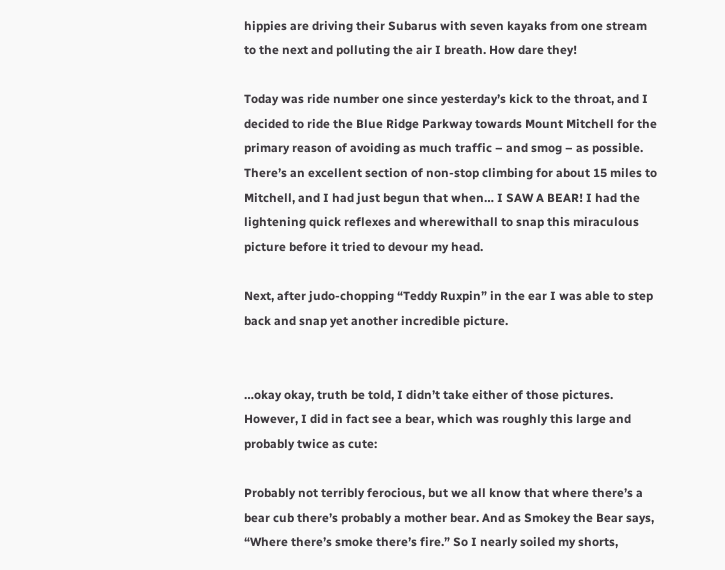hippies are driving their Subarus with seven kayaks from one stream to the next and polluting the air I breath. How dare they!

Today was ride number one since yesterday’s kick to the throat, and I decided to ride the Blue Ridge Parkway towards Mount Mitchell for the primary reason of avoiding as much traffic – and smog – as possible. There’s an excellent section of non-stop climbing for about 15 miles to Mitchell, and I had just begun that when… I SAW A BEAR! I had the lightening quick reflexes and wherewithall to snap this miraculous picture before it tried to devour my head.

Next, after judo-chopping “Teddy Ruxpin” in the ear I was able to step back and snap yet another incredible picture.


…okay okay, truth be told, I didn’t take either of those pictures. However, I did in fact see a bear, which was roughly this large and probably twice as cute:

Probably not terribly ferocious, but we all know that where there’s a bear cub there’s probably a mother bear. And as Smokey the Bear says, “Where there’s smoke there’s fire.” So I nearly soiled my shorts,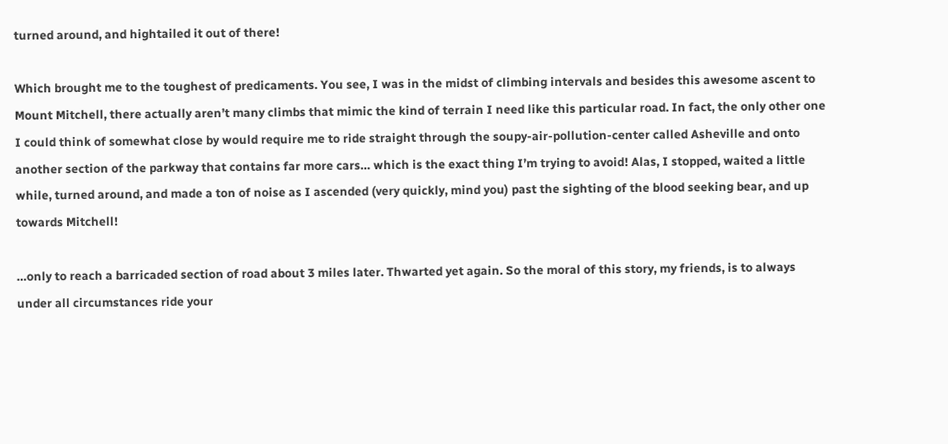turned around, and hightailed it out of there!

Which brought me to the toughest of predicaments. You see, I was in the midst of climbing intervals and besides this awesome ascent to Mount Mitchell, there actually aren’t many climbs that mimic the kind of terrain I need like this particular road. In fact, the only other one I could think of somewhat close by would require me to ride straight through the soupy-air-pollution-center called Asheville and onto another section of the parkway that contains far more cars… which is the exact thing I’m trying to avoid! Alas, I stopped, waited a little while, turned around, and made a ton of noise as I ascended (very quickly, mind you) past the sighting of the blood seeking bear, and up towards Mitchell!

…only to reach a barricaded section of road about 3 miles later. Thwarted yet again. So the moral of this story, my friends, is to always under all circumstances ride your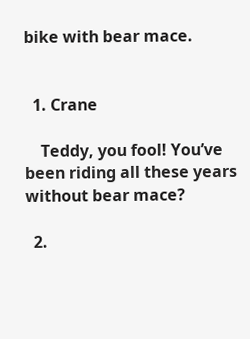bike with bear mace.


  1. Crane

    Teddy, you fool! You’ve been riding all these years without bear mace?

  2.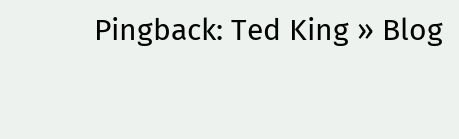Pingback: Ted King » Blog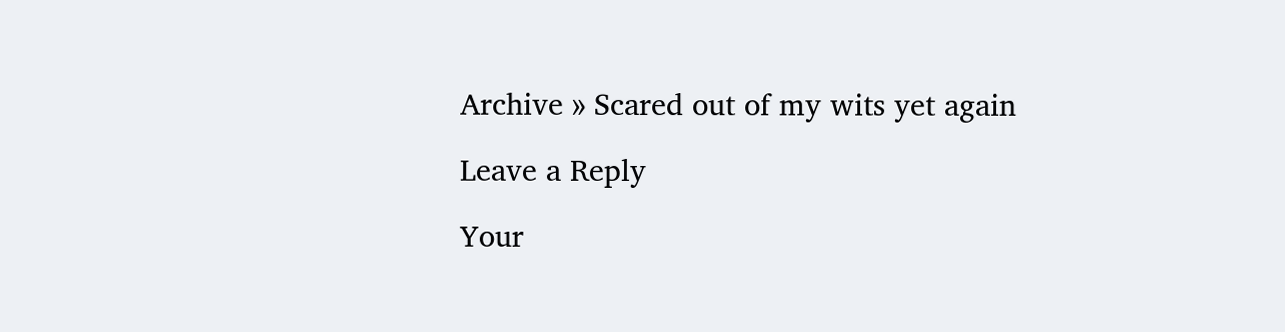Archive » Scared out of my wits yet again

Leave a Reply

Your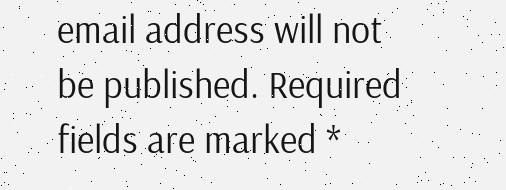email address will not be published. Required fields are marked *